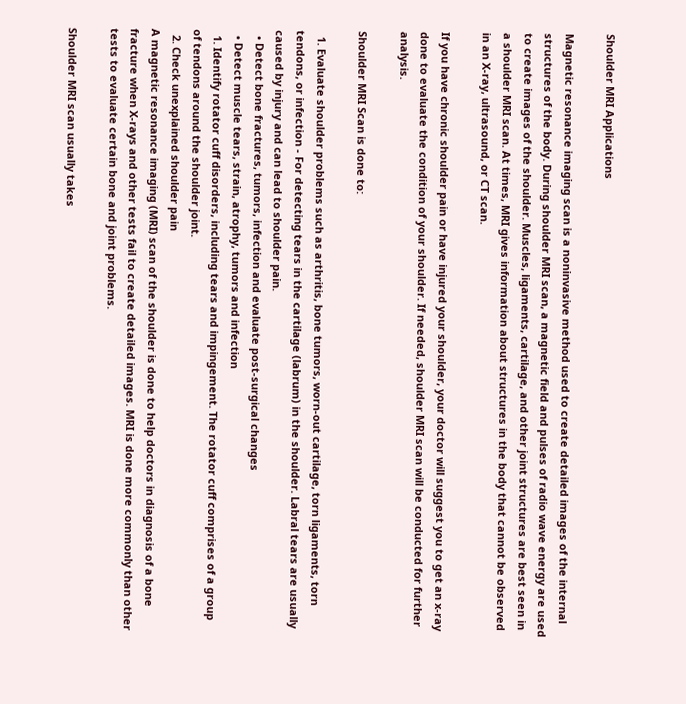Shoulder MRI Applications

Magnetic resonance imaging scan is a noninvasive method used to create detailed images of the internal structures of the body. During shoulder MRI scan, a magnetic field and pulses of radio wave energy are used to create images of the shoulder. Muscles, ligaments, cartilage, and other joint structures are best seen in a shoulder MRI scan. At times, MRI gives information about structures in the body that cannot be observed in an X-ray, ultrasound, or CT scan.

If you have chronic shoulder pain or have injured your shoulder, your doctor will suggest you to get an x-ray done to evaluate the condition of your shoulder. If needed, shoulder MRI scan will be conducted for further analysis.

Shoulder MRI Scan is done to:

  1. Evaluate shoulder problems such as arthritis, bone tumors, worn-out cartilage, torn ligaments, torn tendons, or infection - For detecting tears in the cartilage (labrum) in the shoulder. Labral tears are usually caused by injury and can lead to shoulder pain.
  • Detect bone fractures, tumors, infection and evaluate post-surgical changes
  • Detect muscle tears, strain, atrophy, tumors and infection
  1. Identify rotator cuff disorders, including tears and impingement. The rotator cuff comprises of a group of tendons around the shoulder joint.
  2. Check unexplained shoulder pain
A magnetic resonance imaging (MRI) scan of the shoulder is done to help doctors in diagnosis of a bone fracture when X-rays and other tests fail to create detailed images. MRI is done more commonly than other tests to evaluate certain bone and joint problems.

Shoulder MRI scan usually takes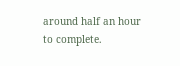around half an hour to complete.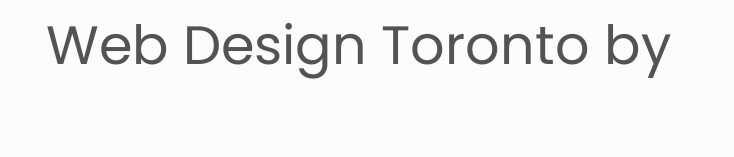Web Design Toronto by